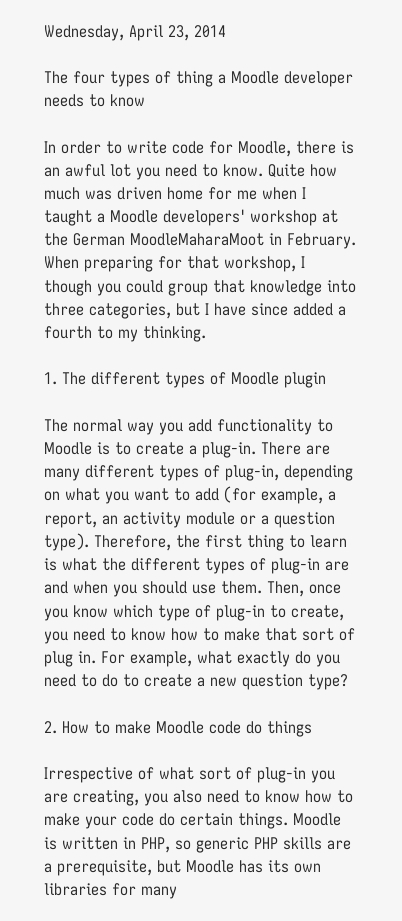Wednesday, April 23, 2014

The four types of thing a Moodle developer needs to know

In order to write code for Moodle, there is an awful lot you need to know. Quite how much was driven home for me when I taught a Moodle developers' workshop at the German MoodleMaharaMoot in February. When preparing for that workshop, I though you could group that knowledge into three categories, but I have since added a fourth to my thinking.

1. The different types of Moodle plugin

The normal way you add functionality to Moodle is to create a plug-in. There are many different types of plug-in, depending on what you want to add (for example, a report, an activity module or a question type). Therefore, the first thing to learn is what the different types of plug-in are and when you should use them. Then, once you know which type of plug-in to create, you need to know how to make that sort of plug in. For example, what exactly do you need to do to create a new question type?

2. How to make Moodle code do things

Irrespective of what sort of plug-in you are creating, you also need to know how to make your code do certain things. Moodle is written in PHP, so generic PHP skills are a prerequisite, but Moodle has its own libraries for many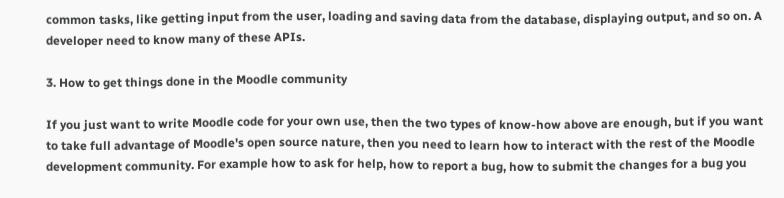common tasks, like getting input from the user, loading and saving data from the database, displaying output, and so on. A developer need to know many of these APIs.

3. How to get things done in the Moodle community

If you just want to write Moodle code for your own use, then the two types of know-how above are enough, but if you want to take full advantage of Moodle's open source nature, then you need to learn how to interact with the rest of the Moodle development community. For example how to ask for help, how to report a bug, how to submit the changes for a bug you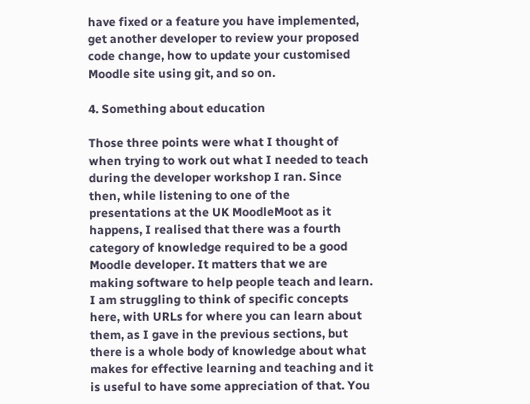have fixed or a feature you have implemented, get another developer to review your proposed code change, how to update your customised Moodle site using git, and so on.

4. Something about education

Those three points were what I thought of when trying to work out what I needed to teach during the developer workshop I ran. Since then, while listening to one of the presentations at the UK MoodleMoot as it happens, I realised that there was a fourth category of knowledge required to be a good Moodle developer. It matters that we are making software to help people teach and learn. I am struggling to think of specific concepts here, with URLs for where you can learn about them, as I gave in the previous sections, but there is a whole body of knowledge about what makes for effective learning and teaching and it is useful to have some appreciation of that. You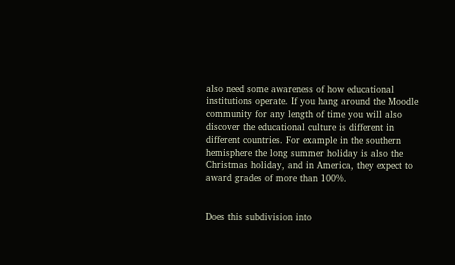also need some awareness of how educational institutions operate. If you hang around the Moodle community for any length of time you will also discover the educational culture is different in different countries. For example in the southern hemisphere the long summer holiday is also the Christmas holiday, and in America, they expect to award grades of more than 100%.


Does this subdivision into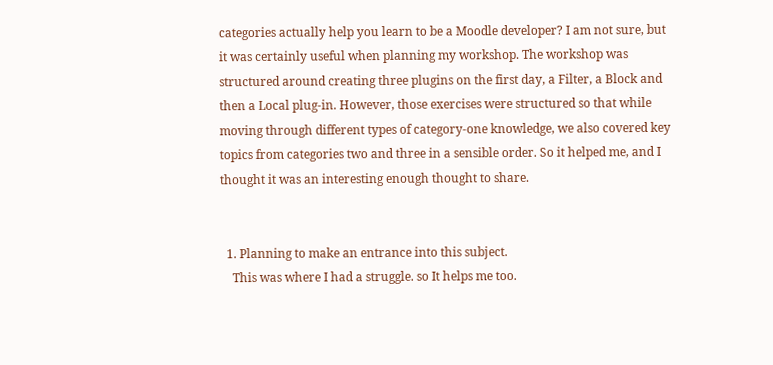categories actually help you learn to be a Moodle developer? I am not sure, but it was certainly useful when planning my workshop. The workshop was structured around creating three plugins on the first day, a Filter, a Block and then a Local plug-in. However, those exercises were structured so that while moving through different types of category-one knowledge, we also covered key topics from categories two and three in a sensible order. So it helped me, and I thought it was an interesting enough thought to share.


  1. Planning to make an entrance into this subject.
    This was where I had a struggle. so It helps me too.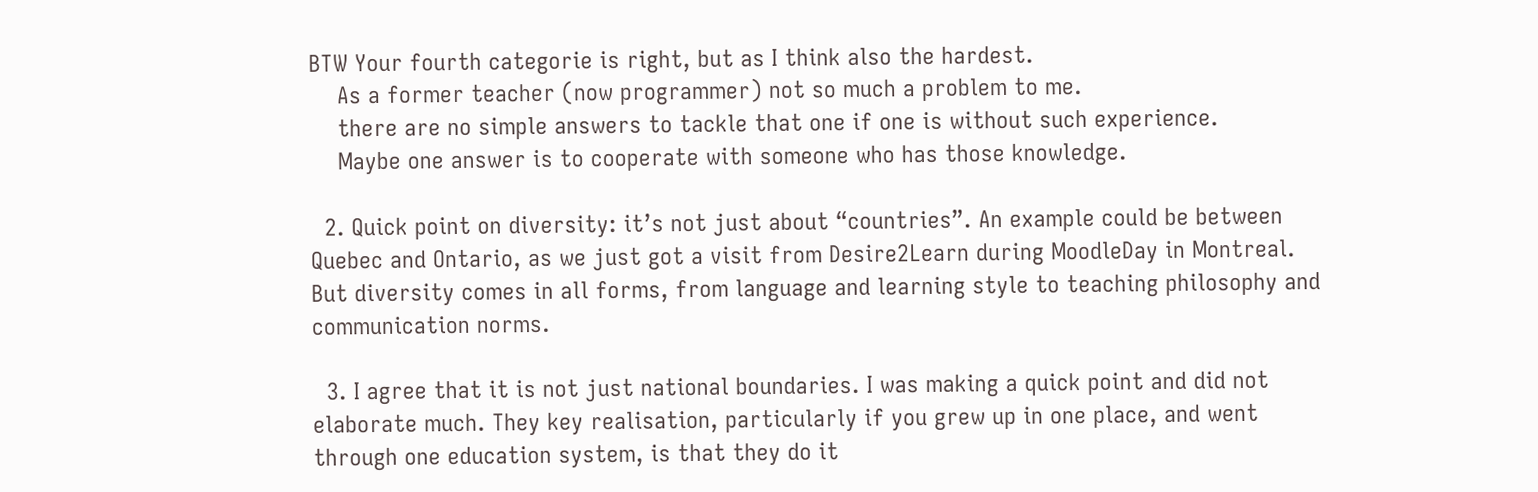BTW Your fourth categorie is right, but as I think also the hardest.
    As a former teacher (now programmer) not so much a problem to me.
    there are no simple answers to tackle that one if one is without such experience.
    Maybe one answer is to cooperate with someone who has those knowledge.

  2. Quick point on diversity: it’s not just about “countries”. An example could be between Quebec and Ontario, as we just got a visit from Desire2Learn during MoodleDay in Montreal. But diversity comes in all forms, from language and learning style to teaching philosophy and communication norms.

  3. I agree that it is not just national boundaries. I was making a quick point and did not elaborate much. They key realisation, particularly if you grew up in one place, and went through one education system, is that they do it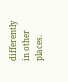differently in other places.